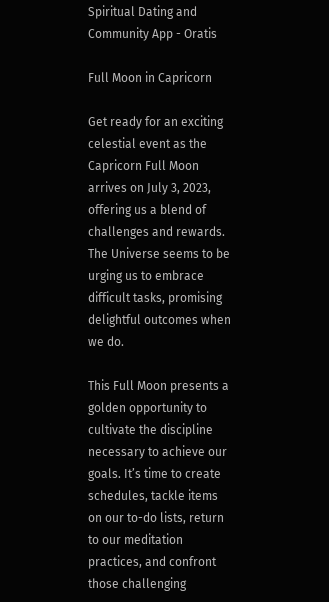Spiritual Dating and Community App - Oratis

Full Moon in Capricorn

Get ready for an exciting celestial event as the Capricorn Full Moon arrives on July 3, 2023, offering us a blend of challenges and rewards. The Universe seems to be urging us to embrace difficult tasks, promising delightful outcomes when we do.

This Full Moon presents a golden opportunity to cultivate the discipline necessary to achieve our goals. It’s time to create schedules, tackle items on our to-do lists, return to our meditation practices, and confront those challenging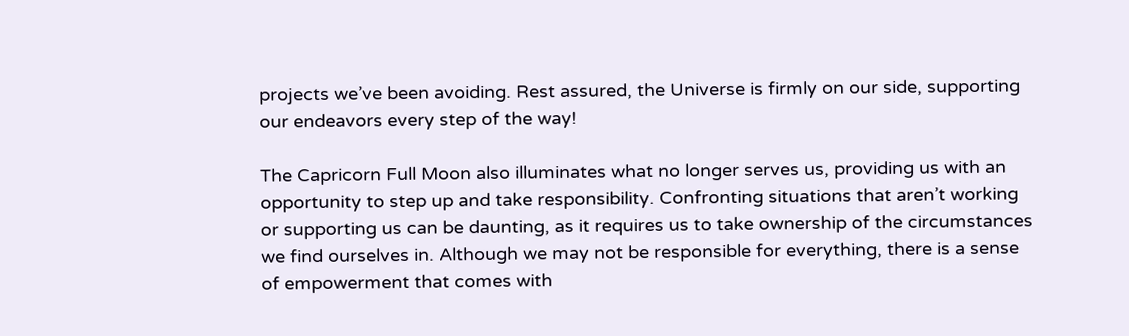projects we’ve been avoiding. Rest assured, the Universe is firmly on our side, supporting our endeavors every step of the way!

The Capricorn Full Moon also illuminates what no longer serves us, providing us with an opportunity to step up and take responsibility. Confronting situations that aren’t working or supporting us can be daunting, as it requires us to take ownership of the circumstances we find ourselves in. Although we may not be responsible for everything, there is a sense of empowerment that comes with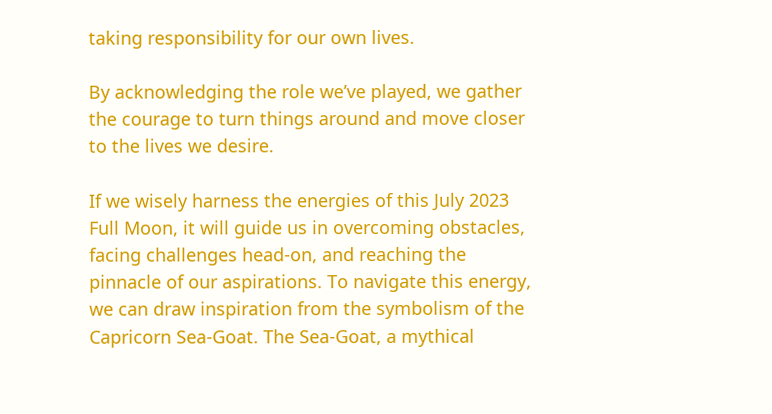taking responsibility for our own lives.

By acknowledging the role we’ve played, we gather the courage to turn things around and move closer to the lives we desire.

If we wisely harness the energies of this July 2023 Full Moon, it will guide us in overcoming obstacles, facing challenges head-on, and reaching the pinnacle of our aspirations. To navigate this energy, we can draw inspiration from the symbolism of the Capricorn Sea-Goat. The Sea-Goat, a mythical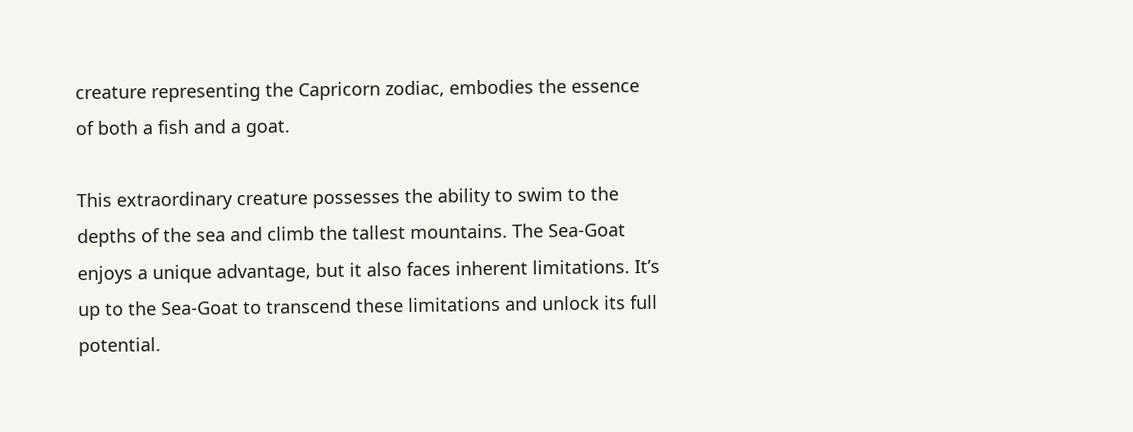creature representing the Capricorn zodiac, embodies the essence of both a fish and a goat.

This extraordinary creature possesses the ability to swim to the depths of the sea and climb the tallest mountains. The Sea-Goat enjoys a unique advantage, but it also faces inherent limitations. It’s up to the Sea-Goat to transcend these limitations and unlock its full potential.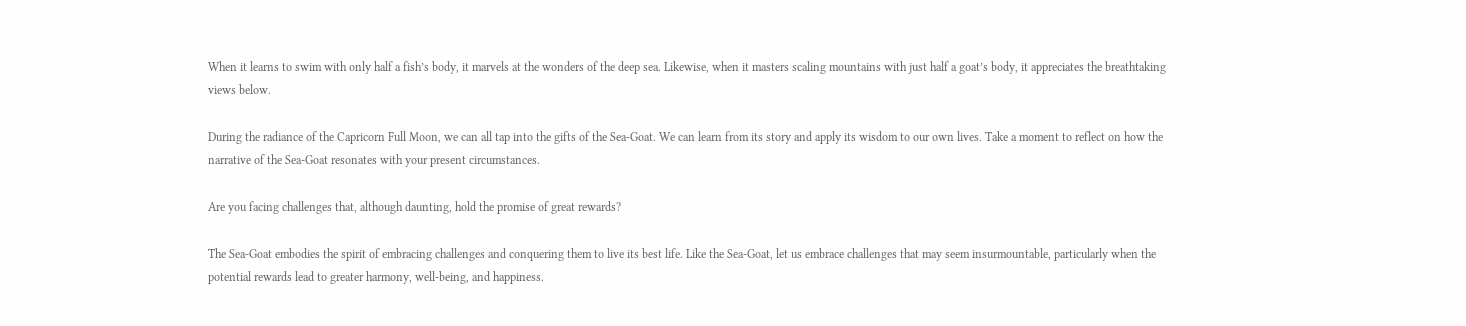When it learns to swim with only half a fish’s body, it marvels at the wonders of the deep sea. Likewise, when it masters scaling mountains with just half a goat’s body, it appreciates the breathtaking views below.

During the radiance of the Capricorn Full Moon, we can all tap into the gifts of the Sea-Goat. We can learn from its story and apply its wisdom to our own lives. Take a moment to reflect on how the narrative of the Sea-Goat resonates with your present circumstances.

Are you facing challenges that, although daunting, hold the promise of great rewards?

The Sea-Goat embodies the spirit of embracing challenges and conquering them to live its best life. Like the Sea-Goat, let us embrace challenges that may seem insurmountable, particularly when the potential rewards lead to greater harmony, well-being, and happiness.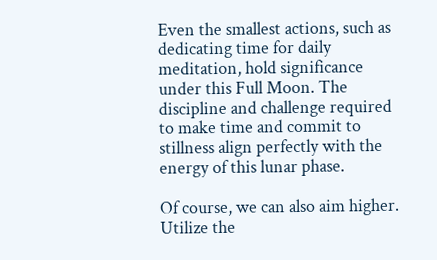Even the smallest actions, such as dedicating time for daily meditation, hold significance under this Full Moon. The discipline and challenge required to make time and commit to stillness align perfectly with the energy of this lunar phase.

Of course, we can also aim higher. Utilize the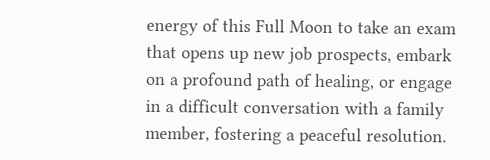energy of this Full Moon to take an exam that opens up new job prospects, embark on a profound path of healing, or engage in a difficult conversation with a family member, fostering a peaceful resolution.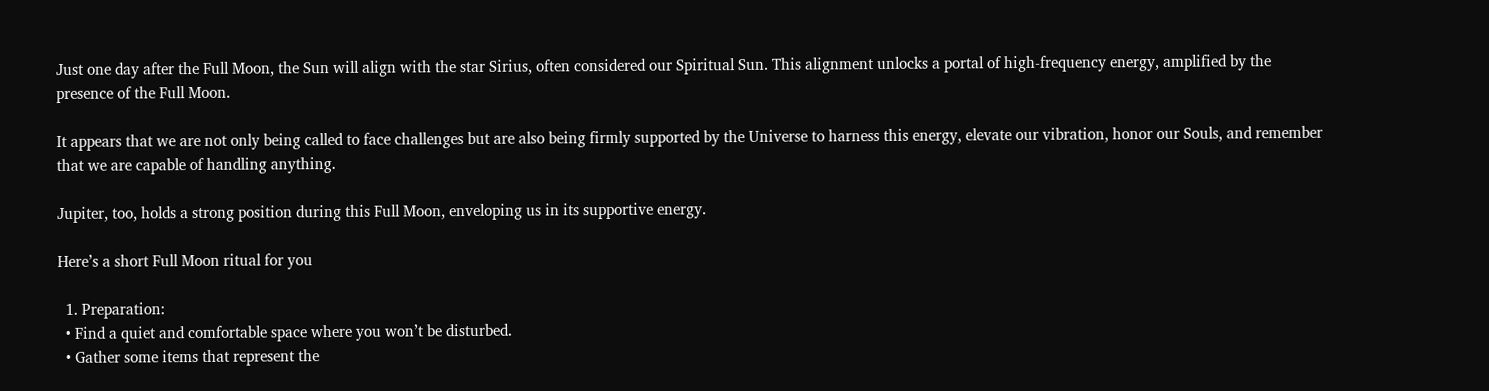Just one day after the Full Moon, the Sun will align with the star Sirius, often considered our Spiritual Sun. This alignment unlocks a portal of high-frequency energy, amplified by the presence of the Full Moon.

It appears that we are not only being called to face challenges but are also being firmly supported by the Universe to harness this energy, elevate our vibration, honor our Souls, and remember that we are capable of handling anything.

Jupiter, too, holds a strong position during this Full Moon, enveloping us in its supportive energy.

Here’s a short Full Moon ritual for you

  1. Preparation:
  • Find a quiet and comfortable space where you won’t be disturbed.
  • Gather some items that represent the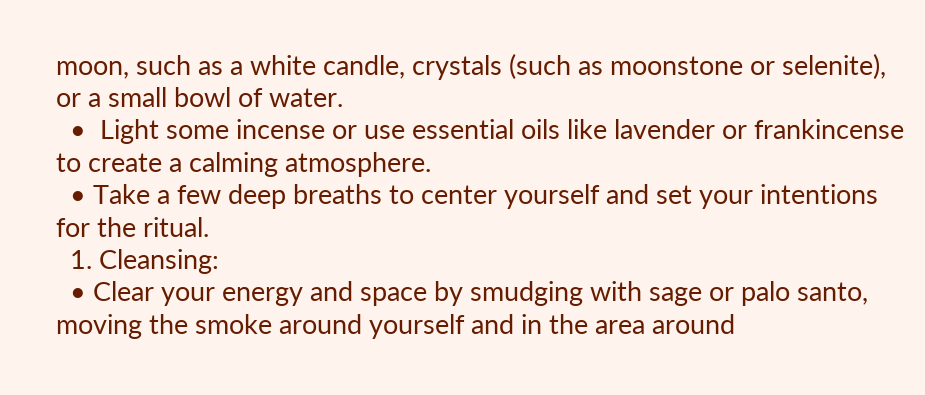moon, such as a white candle, crystals (such as moonstone or selenite), or a small bowl of water.
  •  Light some incense or use essential oils like lavender or frankincense to create a calming atmosphere.
  • Take a few deep breaths to center yourself and set your intentions for the ritual.
  1. Cleansing:
  • Clear your energy and space by smudging with sage or palo santo, moving the smoke around yourself and in the area around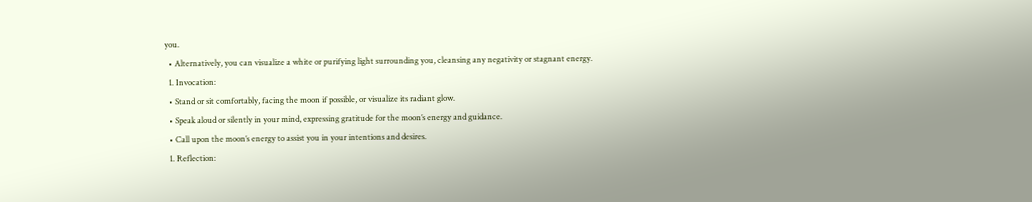you.
  • Alternatively, you can visualize a white or purifying light surrounding you, cleansing any negativity or stagnant energy.
  1. Invocation:
  • Stand or sit comfortably, facing the moon if possible, or visualize its radiant glow.
  • Speak aloud or silently in your mind, expressing gratitude for the moon’s energy and guidance.
  • Call upon the moon’s energy to assist you in your intentions and desires.
  1. Reflection: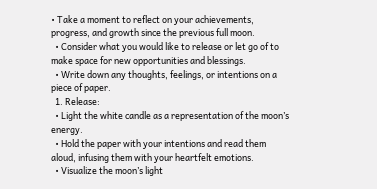• Take a moment to reflect on your achievements, progress, and growth since the previous full moon.
  • Consider what you would like to release or let go of to make space for new opportunities and blessings.
  • Write down any thoughts, feelings, or intentions on a piece of paper.
  1. Release:
  • Light the white candle as a representation of the moon’s energy.
  • Hold the paper with your intentions and read them aloud, infusing them with your heartfelt emotions.
  • Visualize the moon’s light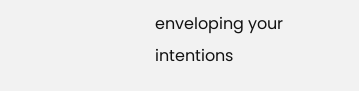enveloping your intentions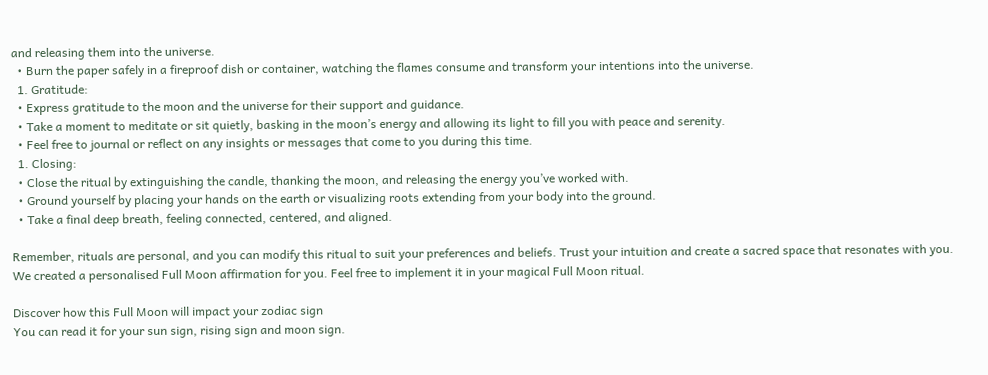and releasing them into the universe.
  • Burn the paper safely in a fireproof dish or container, watching the flames consume and transform your intentions into the universe.
  1. Gratitude:
  • Express gratitude to the moon and the universe for their support and guidance.
  • Take a moment to meditate or sit quietly, basking in the moon’s energy and allowing its light to fill you with peace and serenity.
  • Feel free to journal or reflect on any insights or messages that come to you during this time.
  1. Closing:
  • Close the ritual by extinguishing the candle, thanking the moon, and releasing the energy you’ve worked with.
  • Ground yourself by placing your hands on the earth or visualizing roots extending from your body into the ground.
  • Take a final deep breath, feeling connected, centered, and aligned.

Remember, rituals are personal, and you can modify this ritual to suit your preferences and beliefs. Trust your intuition and create a sacred space that resonates with you. We created a personalised Full Moon affirmation for you. Feel free to implement it in your magical Full Moon ritual.

Discover how this Full Moon will impact your zodiac sign
You can read it for your sun sign, rising sign and moon sign.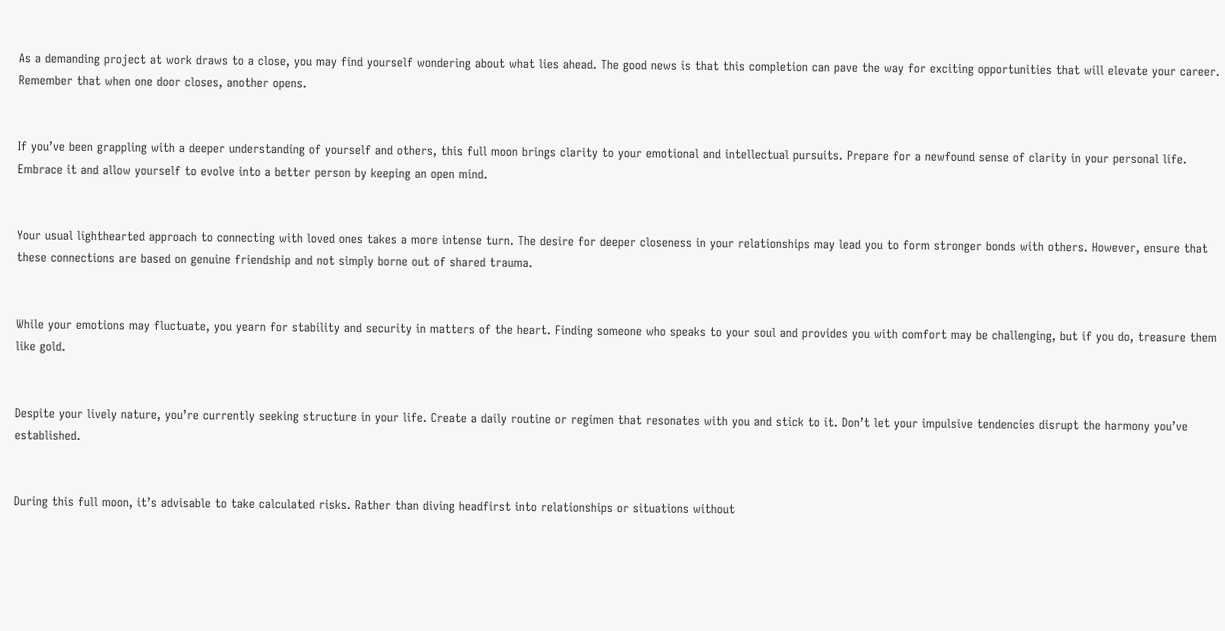As a demanding project at work draws to a close, you may find yourself wondering about what lies ahead. The good news is that this completion can pave the way for exciting opportunities that will elevate your career. Remember that when one door closes, another opens.


If you’ve been grappling with a deeper understanding of yourself and others, this full moon brings clarity to your emotional and intellectual pursuits. Prepare for a newfound sense of clarity in your personal life. Embrace it and allow yourself to evolve into a better person by keeping an open mind.


Your usual lighthearted approach to connecting with loved ones takes a more intense turn. The desire for deeper closeness in your relationships may lead you to form stronger bonds with others. However, ensure that these connections are based on genuine friendship and not simply borne out of shared trauma.


While your emotions may fluctuate, you yearn for stability and security in matters of the heart. Finding someone who speaks to your soul and provides you with comfort may be challenging, but if you do, treasure them like gold.


Despite your lively nature, you’re currently seeking structure in your life. Create a daily routine or regimen that resonates with you and stick to it. Don’t let your impulsive tendencies disrupt the harmony you’ve established.


During this full moon, it’s advisable to take calculated risks. Rather than diving headfirst into relationships or situations without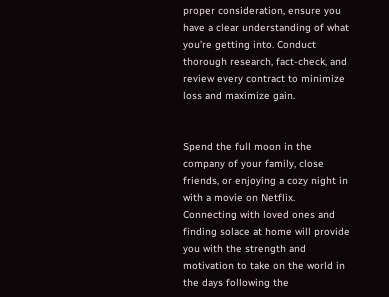proper consideration, ensure you have a clear understanding of what you’re getting into. Conduct thorough research, fact-check, and review every contract to minimize loss and maximize gain.


Spend the full moon in the company of your family, close friends, or enjoying a cozy night in with a movie on Netflix. Connecting with loved ones and finding solace at home will provide you with the strength and motivation to take on the world in the days following the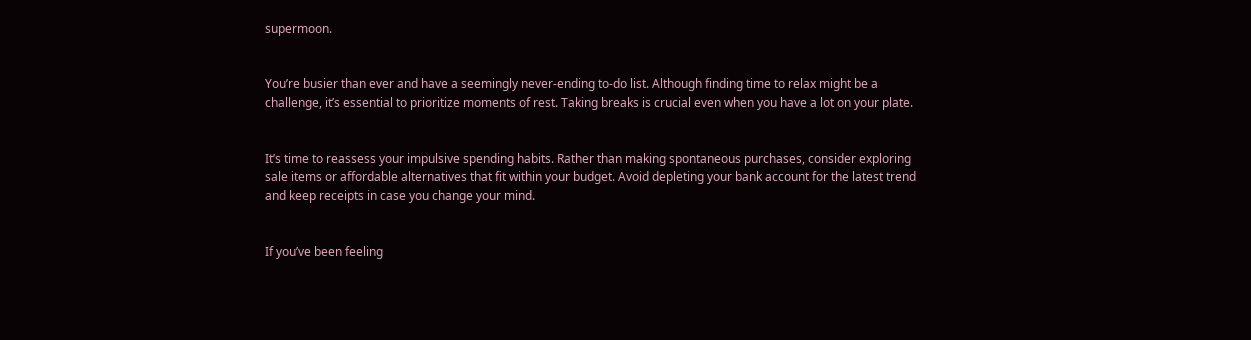supermoon.


You’re busier than ever and have a seemingly never-ending to-do list. Although finding time to relax might be a challenge, it’s essential to prioritize moments of rest. Taking breaks is crucial even when you have a lot on your plate.


It’s time to reassess your impulsive spending habits. Rather than making spontaneous purchases, consider exploring sale items or affordable alternatives that fit within your budget. Avoid depleting your bank account for the latest trend and keep receipts in case you change your mind.


If you’ve been feeling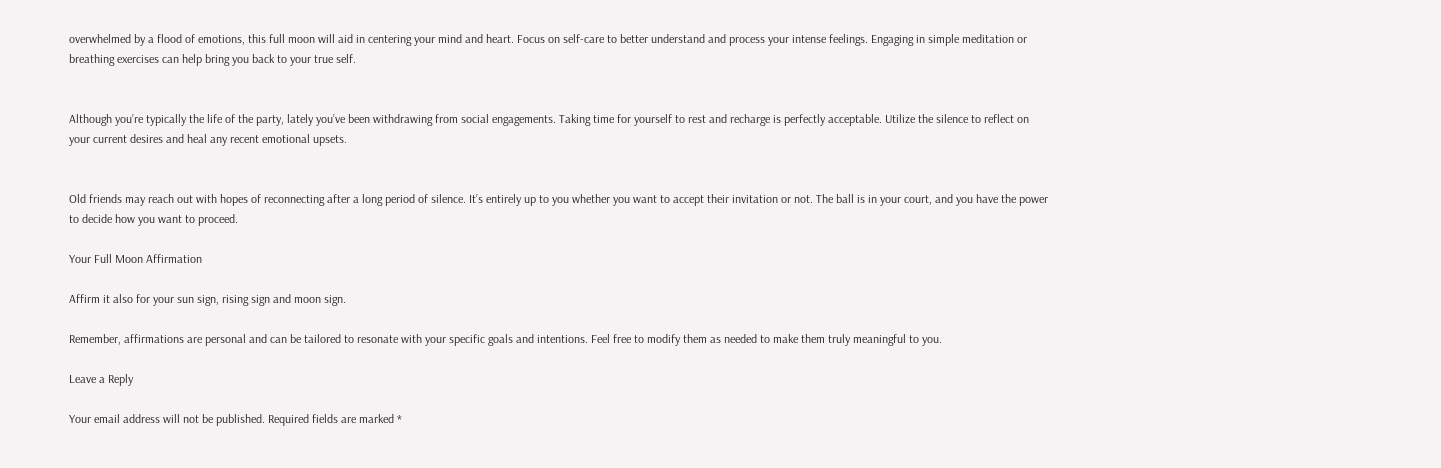overwhelmed by a flood of emotions, this full moon will aid in centering your mind and heart. Focus on self-care to better understand and process your intense feelings. Engaging in simple meditation or breathing exercises can help bring you back to your true self.


Although you’re typically the life of the party, lately you’ve been withdrawing from social engagements. Taking time for yourself to rest and recharge is perfectly acceptable. Utilize the silence to reflect on your current desires and heal any recent emotional upsets.


Old friends may reach out with hopes of reconnecting after a long period of silence. It’s entirely up to you whether you want to accept their invitation or not. The ball is in your court, and you have the power to decide how you want to proceed.

Your Full Moon Affirmation

Affirm it also for your sun sign, rising sign and moon sign.

Remember, affirmations are personal and can be tailored to resonate with your specific goals and intentions. Feel free to modify them as needed to make them truly meaningful to you.

Leave a Reply

Your email address will not be published. Required fields are marked *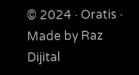© 2024 · Oratis · Made by Raz Dijital